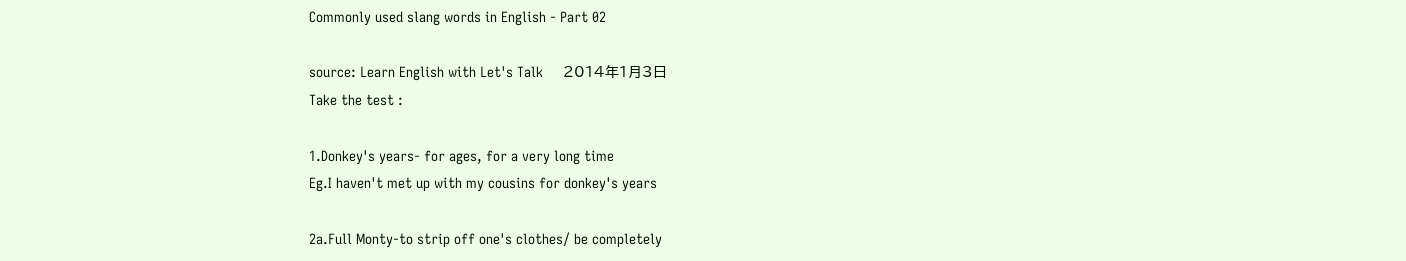Commonly used slang words in English - Part 02

source: Learn English with Let's Talk     2014年1月3日
Take the test :

1.Donkey's years- for ages, for a very long time
Eg.I haven't met up with my cousins for donkey's years

2a.Full Monty-to strip off one's clothes/ be completely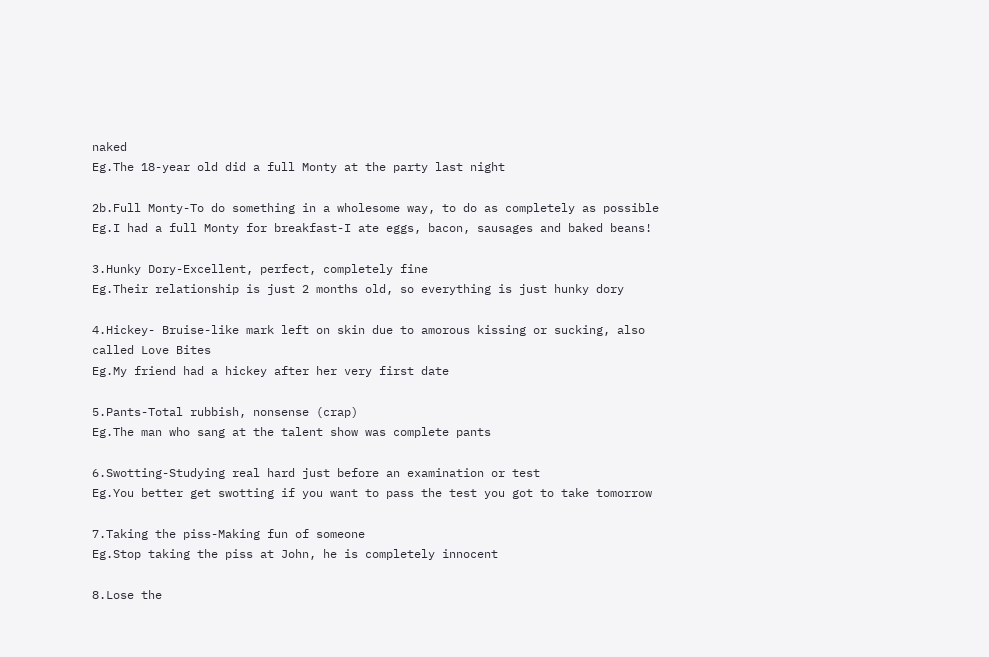naked
Eg.The 18-year old did a full Monty at the party last night

2b.Full Monty-To do something in a wholesome way, to do as completely as possible
Eg.I had a full Monty for breakfast-I ate eggs, bacon, sausages and baked beans!

3.Hunky Dory-Excellent, perfect, completely fine
Eg.Their relationship is just 2 months old, so everything is just hunky dory

4.Hickey- Bruise-like mark left on skin due to amorous kissing or sucking, also called Love Bites
Eg.My friend had a hickey after her very first date

5.Pants-Total rubbish, nonsense (crap)
Eg.The man who sang at the talent show was complete pants

6.Swotting-Studying real hard just before an examination or test
Eg.You better get swotting if you want to pass the test you got to take tomorrow

7.Taking the piss-Making fun of someone
Eg.Stop taking the piss at John, he is completely innocent

8.Lose the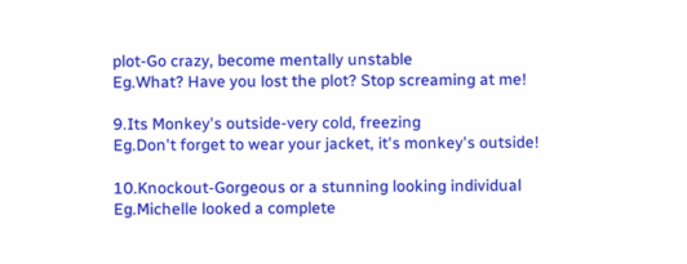plot-Go crazy, become mentally unstable
Eg.What? Have you lost the plot? Stop screaming at me!

9.Its Monkey's outside-very cold, freezing
Eg.Don't forget to wear your jacket, it's monkey's outside!

10.Knockout-Gorgeous or a stunning looking individual
Eg.Michelle looked a complete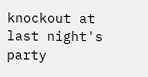knockout at last night's party